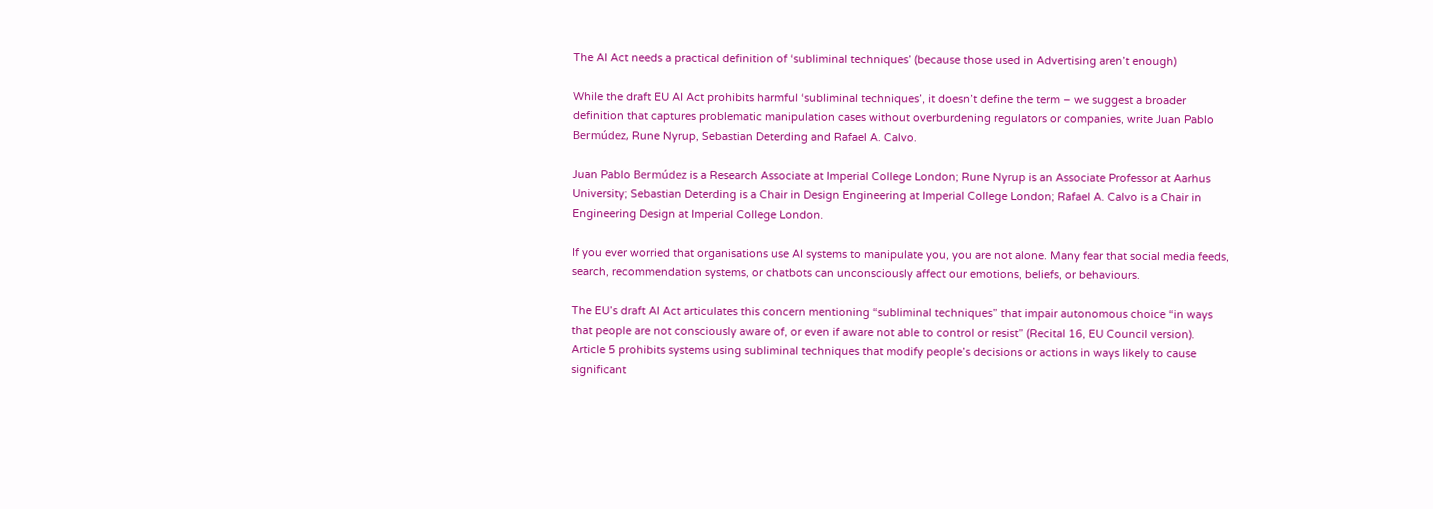The AI Act needs a practical definition of ‘subliminal techniques’ (because those used in Advertising aren’t enough)

While the draft EU AI Act prohibits harmful ‘subliminal techniques’, it doesn’t define the term – we suggest a broader definition that captures problematic manipulation cases without overburdening regulators or companies, write Juan Pablo Bermúdez, Rune Nyrup, Sebastian Deterding and Rafael A. Calvo.

Juan Pablo Bermúdez is a Research Associate at Imperial College London; Rune Nyrup is an Associate Professor at Aarhus University; Sebastian Deterding is a Chair in Design Engineering at Imperial College London; Rafael A. Calvo is a Chair in Engineering Design at Imperial College London.

If you ever worried that organisations use AI systems to manipulate you, you are not alone. Many fear that social media feeds, search, recommendation systems, or chatbots can unconsciously affect our emotions, beliefs, or behaviours.

The EU’s draft AI Act articulates this concern mentioning “subliminal techniques” that impair autonomous choice “in ways that people are not consciously aware of, or even if aware not able to control or resist” (Recital 16, EU Council version). Article 5 prohibits systems using subliminal techniques that modify people’s decisions or actions in ways likely to cause significant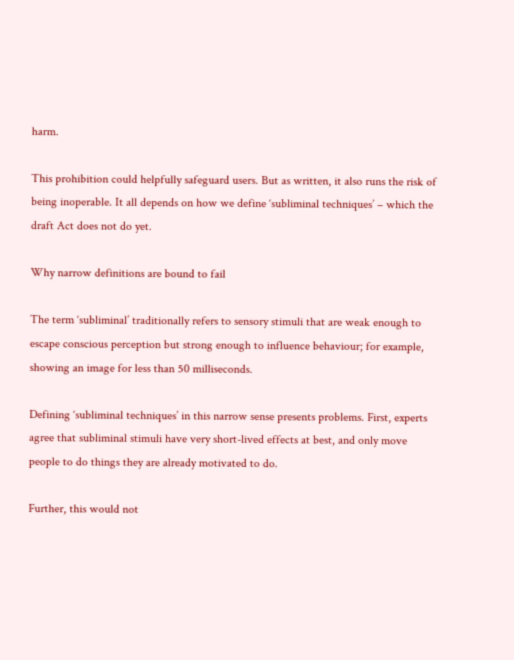harm.

This prohibition could helpfully safeguard users. But as written, it also runs the risk of being inoperable. It all depends on how we define ‘subliminal techniques’ – which the draft Act does not do yet.

Why narrow definitions are bound to fail

The term ‘subliminal’ traditionally refers to sensory stimuli that are weak enough to escape conscious perception but strong enough to influence behaviour; for example, showing an image for less than 50 milliseconds.

Defining ‘subliminal techniques’ in this narrow sense presents problems. First, experts agree that subliminal stimuli have very short-lived effects at best, and only move people to do things they are already motivated to do.

Further, this would not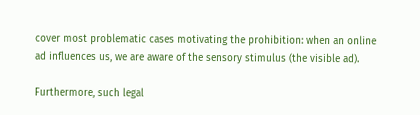cover most problematic cases motivating the prohibition: when an online ad influences us, we are aware of the sensory stimulus (the visible ad).

Furthermore, such legal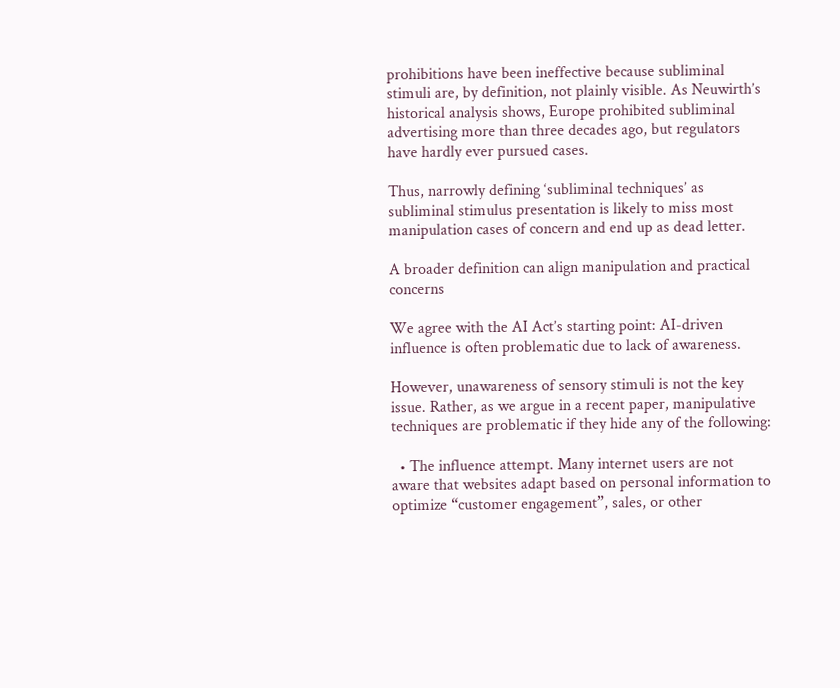prohibitions have been ineffective because subliminal stimuli are, by definition, not plainly visible. As Neuwirth’s historical analysis shows, Europe prohibited subliminal advertising more than three decades ago, but regulators have hardly ever pursued cases.

Thus, narrowly defining ‘subliminal techniques’ as subliminal stimulus presentation is likely to miss most manipulation cases of concern and end up as dead letter.

A broader definition can align manipulation and practical concerns

We agree with the AI Act’s starting point: AI-driven influence is often problematic due to lack of awareness.

However, unawareness of sensory stimuli is not the key issue. Rather, as we argue in a recent paper, manipulative techniques are problematic if they hide any of the following:

  • The influence attempt. Many internet users are not aware that websites adapt based on personal information to optimize “customer engagement”, sales, or other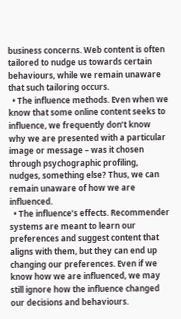business concerns. Web content is often tailored to nudge us towards certain behaviours, while we remain unaware that such tailoring occurs.
  • The influence methods. Even when we know that some online content seeks to influence, we frequently don’t know why we are presented with a particular image or message – was it chosen through psychographic profiling, nudges, something else? Thus, we can remain unaware of how we are influenced.
  • The influence’s effects. Recommender systems are meant to learn our preferences and suggest content that aligns with them, but they can end up changing our preferences. Even if we know how we are influenced, we may still ignore how the influence changed our decisions and behaviours.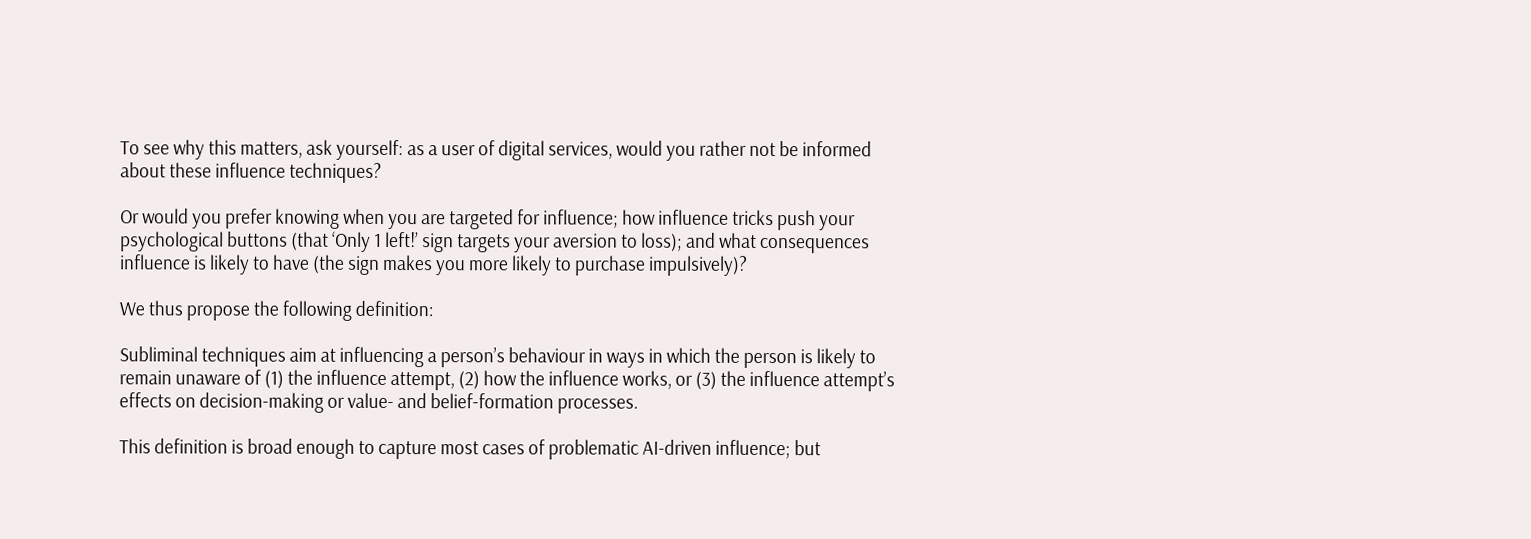To see why this matters, ask yourself: as a user of digital services, would you rather not be informed about these influence techniques?

Or would you prefer knowing when you are targeted for influence; how influence tricks push your psychological buttons (that ‘Only 1 left!’ sign targets your aversion to loss); and what consequences influence is likely to have (the sign makes you more likely to purchase impulsively)?

We thus propose the following definition:

Subliminal techniques aim at influencing a person’s behaviour in ways in which the person is likely to remain unaware of (1) the influence attempt, (2) how the influence works, or (3) the influence attempt’s effects on decision-making or value- and belief-formation processes.

This definition is broad enough to capture most cases of problematic AI-driven influence; but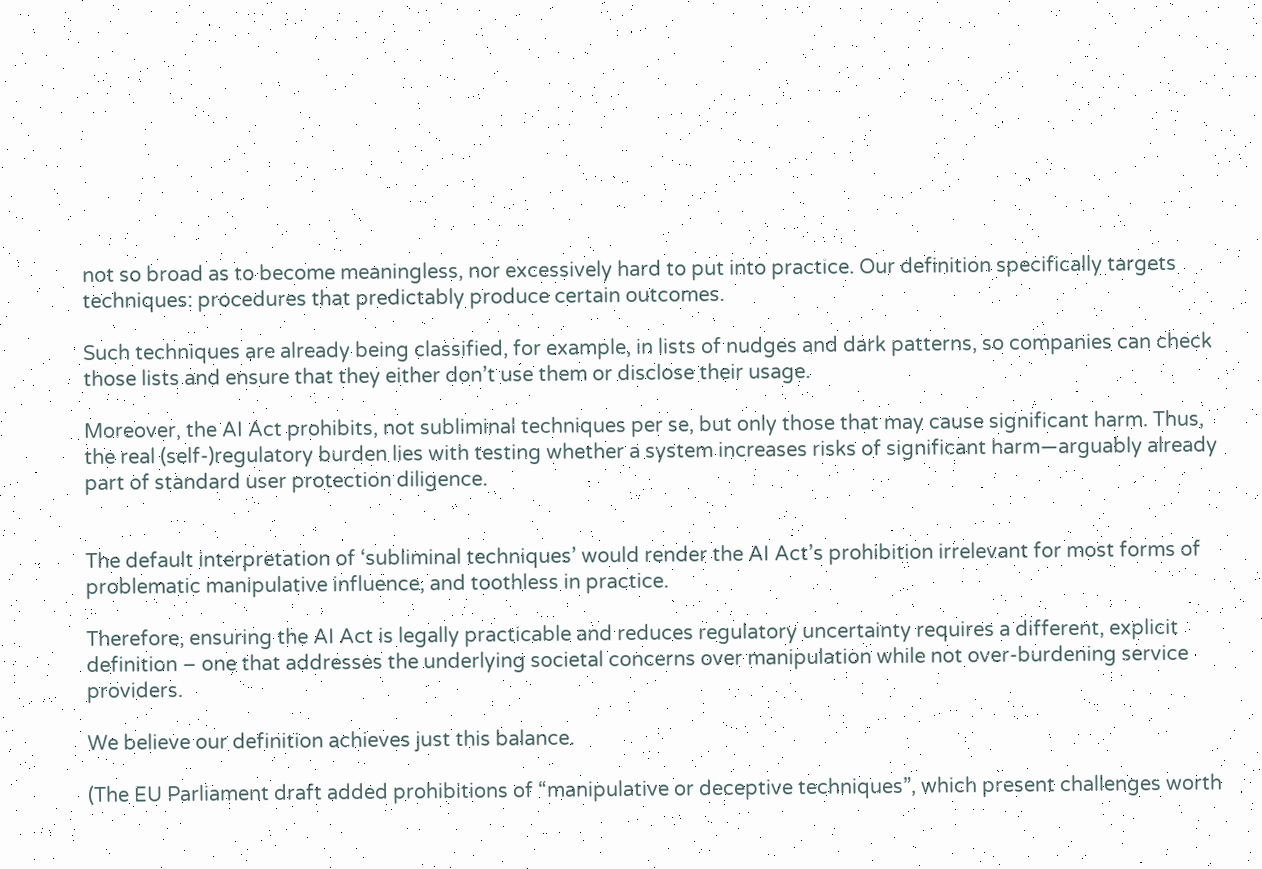not so broad as to become meaningless, nor excessively hard to put into practice. Our definition specifically targets techniques: procedures that predictably produce certain outcomes.

Such techniques are already being classified, for example, in lists of nudges and dark patterns, so companies can check those lists and ensure that they either don’t use them or disclose their usage.

Moreover, the AI Act prohibits, not subliminal techniques per se, but only those that may cause significant harm. Thus, the real (self-)regulatory burden lies with testing whether a system increases risks of significant harm—arguably already part of standard user protection diligence.


The default interpretation of ‘subliminal techniques’ would render the AI Act’s prohibition irrelevant for most forms of problematic manipulative influence, and toothless in practice.

Therefore, ensuring the AI Act is legally practicable and reduces regulatory uncertainty requires a different, explicit definition – one that addresses the underlying societal concerns over manipulation while not over-burdening service providers.

We believe our definition achieves just this balance.

(The EU Parliament draft added prohibitions of “manipulative or deceptive techniques”, which present challenges worth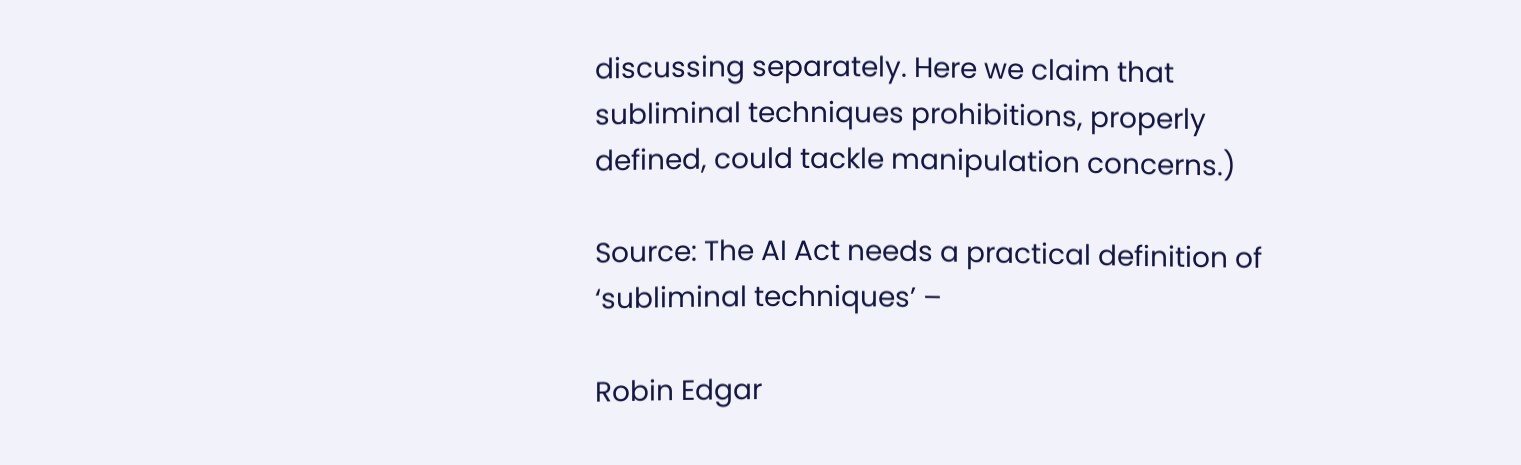discussing separately. Here we claim that subliminal techniques prohibitions, properly defined, could tackle manipulation concerns.)

Source: The AI Act needs a practical definition of ‘subliminal techniques’ –

Robin Edgar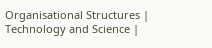Organisational Structures | Technology and Science |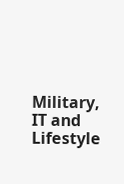Military, IT and Lifestyle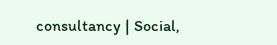consultancy | Social,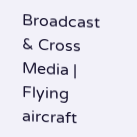Broadcast & Cross Media | Flying aircraft